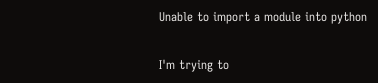Unable to import a module into python


I'm trying to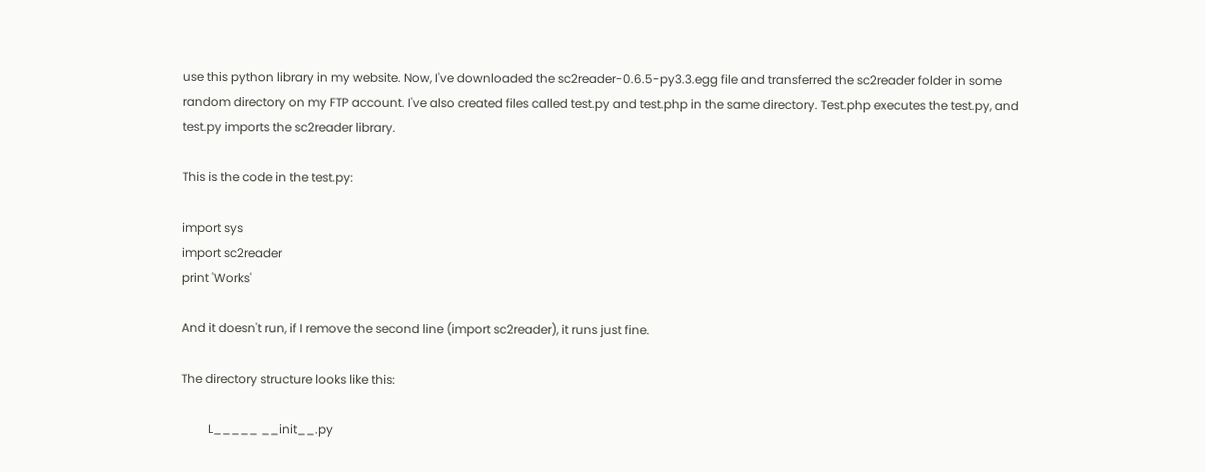use this python library in my website. Now, I've downloaded the sc2reader-0.6.5-py3.3.egg file and transferred the sc2reader folder in some random directory on my FTP account. I've also created files called test.py and test.php in the same directory. Test.php executes the test.py, and test.py imports the sc2reader library.

This is the code in the test.py:

import sys
import sc2reader
print 'Works'

And it doesn't run, if I remove the second line (import sc2reader), it runs just fine.

The directory structure looks like this:

         L_____ __init__.py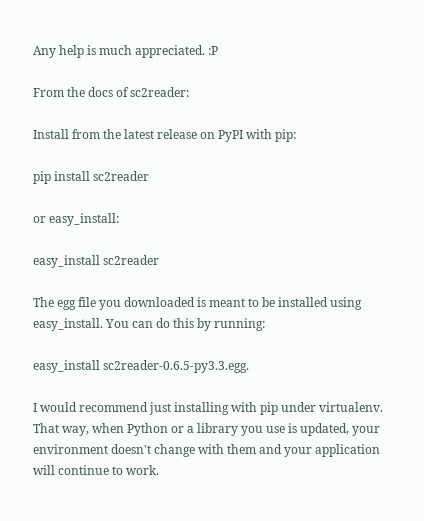Any help is much appreciated. :P

From the docs of sc2reader:

Install from the latest release on PyPI with pip:

pip install sc2reader

or easy_install:

easy_install sc2reader

The egg file you downloaded is meant to be installed using easy_install. You can do this by running:

easy_install sc2reader-0.6.5-py3.3.egg.

I would recommend just installing with pip under virtualenv. That way, when Python or a library you use is updated, your environment doesn't change with them and your application will continue to work.